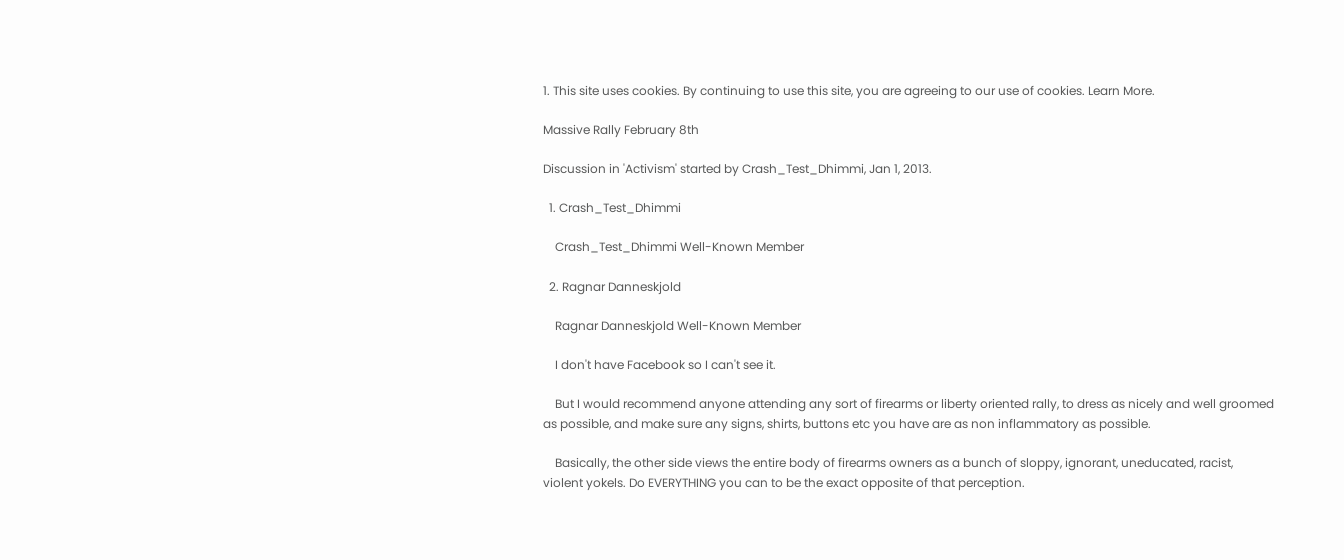1. This site uses cookies. By continuing to use this site, you are agreeing to our use of cookies. Learn More.

Massive Rally February 8th

Discussion in 'Activism' started by Crash_Test_Dhimmi, Jan 1, 2013.

  1. Crash_Test_Dhimmi

    Crash_Test_Dhimmi Well-Known Member

  2. Ragnar Danneskjold

    Ragnar Danneskjold Well-Known Member

    I don't have Facebook so I can't see it.

    But I would recommend anyone attending any sort of firearms or liberty oriented rally, to dress as nicely and well groomed as possible, and make sure any signs, shirts, buttons etc you have are as non inflammatory as possible.

    Basically, the other side views the entire body of firearms owners as a bunch of sloppy, ignorant, uneducated, racist, violent yokels. Do EVERYTHING you can to be the exact opposite of that perception.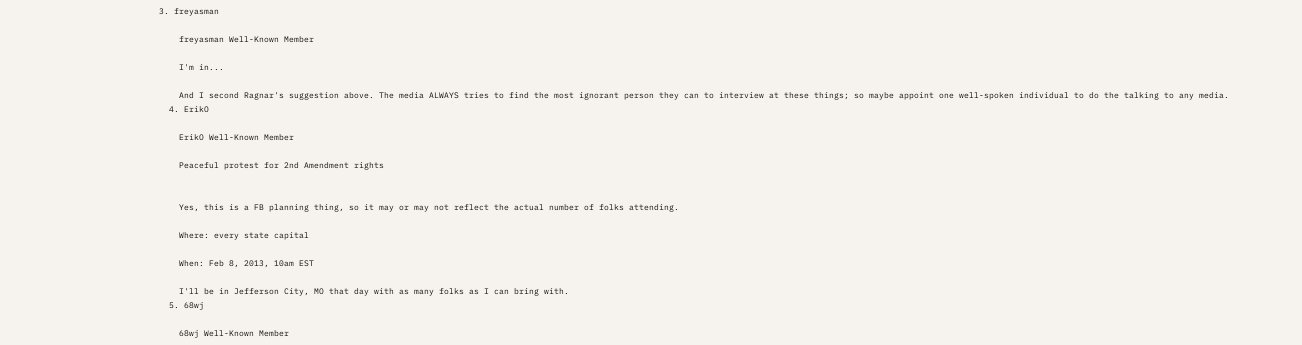3. freyasman

    freyasman Well-Known Member

    I'm in...

    And I second Ragnar's suggestion above. The media ALWAYS tries to find the most ignorant person they can to interview at these things; so maybe appoint one well-spoken individual to do the talking to any media.
  4. ErikO

    ErikO Well-Known Member

    Peaceful protest for 2nd Amendment rights


    Yes, this is a FB planning thing, so it may or may not reflect the actual number of folks attending.

    Where: every state capital

    When: Feb 8, 2013, 10am EST

    I'll be in Jefferson City, MO that day with as many folks as I can bring with.
  5. 68wj

    68wj Well-Known Member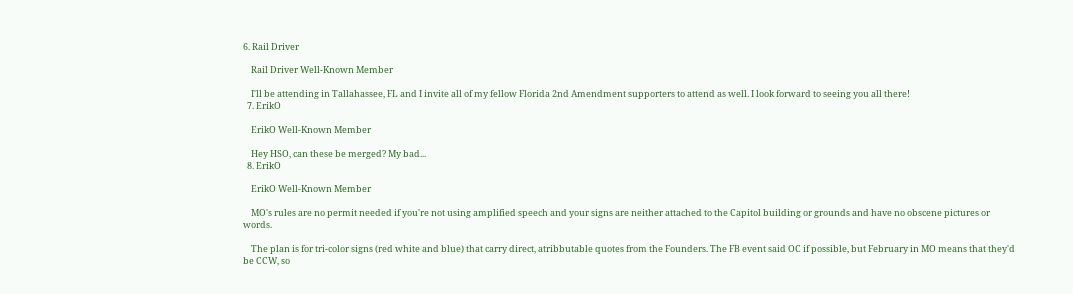6. Rail Driver

    Rail Driver Well-Known Member

    I'll be attending in Tallahassee, FL and I invite all of my fellow Florida 2nd Amendment supporters to attend as well. I look forward to seeing you all there!
  7. ErikO

    ErikO Well-Known Member

    Hey HSO, can these be merged? My bad...
  8. ErikO

    ErikO Well-Known Member

    MO's rules are no permit needed if you're not using amplified speech and your signs are neither attached to the Capitol building or grounds and have no obscene pictures or words.

    The plan is for tri-color signs (red white and blue) that carry direct, atribbutable quotes from the Founders. The FB event said OC if possible, but February in MO means that they'd be CCW, so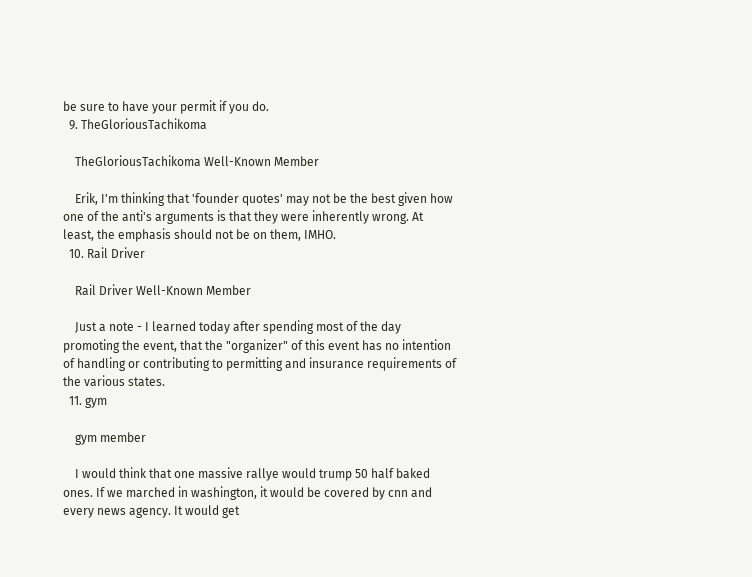be sure to have your permit if you do.
  9. TheGloriousTachikoma

    TheGloriousTachikoma Well-Known Member

    Erik, I'm thinking that 'founder quotes' may not be the best given how one of the anti's arguments is that they were inherently wrong. At least, the emphasis should not be on them, IMHO.
  10. Rail Driver

    Rail Driver Well-Known Member

    Just a note - I learned today after spending most of the day promoting the event, that the "organizer" of this event has no intention of handling or contributing to permitting and insurance requirements of the various states.
  11. gym

    gym member

    I would think that one massive rallye would trump 50 half baked ones. If we marched in washington, it would be covered by cnn and every news agency. It would get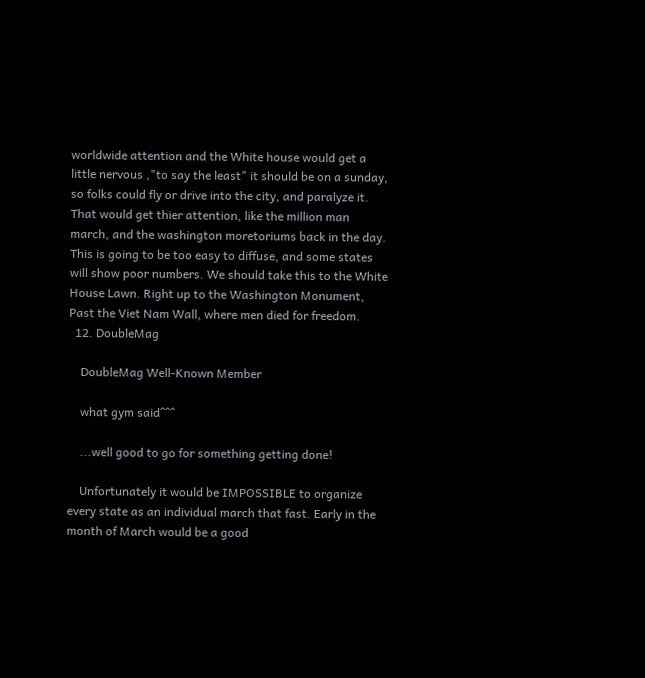worldwide attention and the White house would get a little nervous ,"to say the least" it should be on a sunday, so folks could fly or drive into the city, and paralyze it. That would get thier attention, like the million man march, and the washington moretoriums back in the day. This is going to be too easy to diffuse, and some states will show poor numbers. We should take this to the White House Lawn. Right up to the Washington Monument, Past the Viet Nam Wall, where men died for freedom.
  12. DoubleMag

    DoubleMag Well-Known Member

    what gym said^^^

    ...well good to go for something getting done!

    Unfortunately it would be IMPOSSIBLE to organize every state as an individual march that fast. Early in the month of March would be a good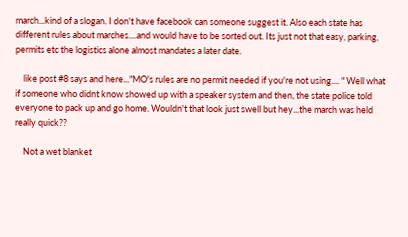march...kind of a slogan. I don't have facebook can someone suggest it. Also each state has different rules about marches....and would have to be sorted out. Its just not that easy, parking, permits etc the logistics alone almost mandates a later date.

    like post #8 says and here..."MO's rules are no permit needed if you're not using.... " Well what if someone who didnt know showed up with a speaker system and then, the state police told everyone to pack up and go home. Wouldn't that look just swell but hey...the march was held really quick??

    Not a wet blanket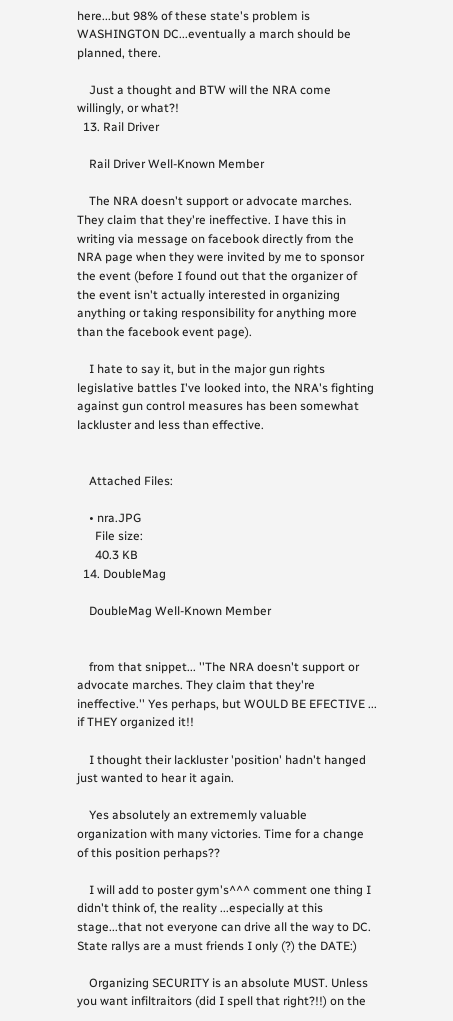here...but 98% of these state's problem is WASHINGTON DC...eventually a march should be planned, there.

    Just a thought and BTW will the NRA come willingly, or what?!
  13. Rail Driver

    Rail Driver Well-Known Member

    The NRA doesn't support or advocate marches. They claim that they're ineffective. I have this in writing via message on facebook directly from the NRA page when they were invited by me to sponsor the event (before I found out that the organizer of the event isn't actually interested in organizing anything or taking responsibility for anything more than the facebook event page).

    I hate to say it, but in the major gun rights legislative battles I've looked into, the NRA's fighting against gun control measures has been somewhat lackluster and less than effective.


    Attached Files:

    • nra.JPG
      File size:
      40.3 KB
  14. DoubleMag

    DoubleMag Well-Known Member


    from that snippet... ''The NRA doesn't support or advocate marches. They claim that they're ineffective.'' Yes perhaps, but WOULD BE EFECTIVE ... if THEY organized it!!

    I thought their lackluster 'position' hadn't hanged just wanted to hear it again.

    Yes absolutely an extrememly valuable organization with many victories. Time for a change of this position perhaps??

    I will add to poster gym's^^^ comment one thing I didn't think of, the reality ...especially at this stage...that not everyone can drive all the way to DC. State rallys are a must friends I only (?) the DATE:)

    Organizing SECURITY is an absolute MUST. Unless you want infiltraitors (did I spell that right?!!) on the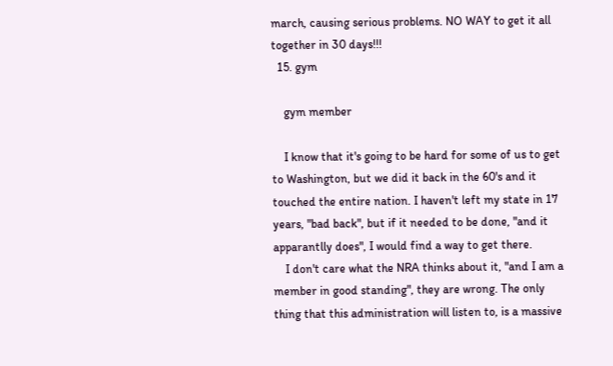march, causing serious problems. NO WAY to get it all together in 30 days!!!
  15. gym

    gym member

    I know that it's going to be hard for some of us to get to Washington, but we did it back in the 60's and it touched the entire nation. I haven't left my state in 17 years, "bad back", but if it needed to be done, "and it apparantlly does", I would find a way to get there.
    I don't care what the NRA thinks about it, "and I am a member in good standing", they are wrong. The only thing that this administration will listen to, is a massive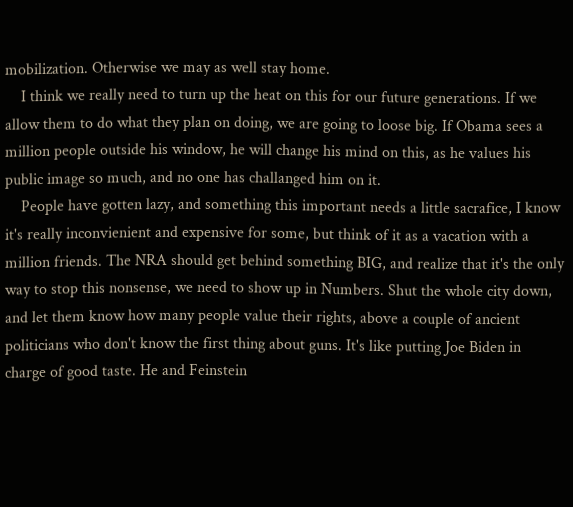mobilization. Otherwise we may as well stay home.
    I think we really need to turn up the heat on this for our future generations. If we allow them to do what they plan on doing, we are going to loose big. If Obama sees a million people outside his window, he will change his mind on this, as he values his public image so much, and no one has challanged him on it.
    People have gotten lazy, and something this important needs a little sacrafice, I know it's really inconvienient and expensive for some, but think of it as a vacation with a million friends. The NRA should get behind something BIG, and realize that it's the only way to stop this nonsense, we need to show up in Numbers. Shut the whole city down, and let them know how many people value their rights, above a couple of ancient politicians who don't know the first thing about guns. It's like putting Joe Biden in charge of good taste. He and Feinstein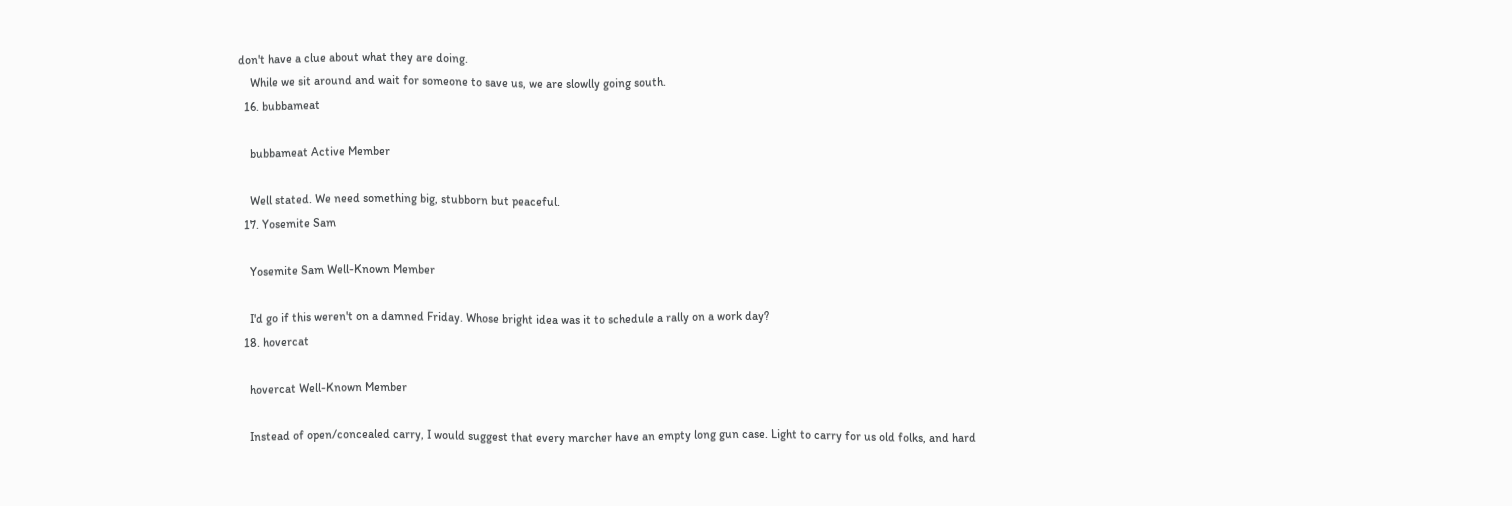don't have a clue about what they are doing.
    While we sit around and wait for someone to save us, we are slowlly going south.
  16. bubbameat

    bubbameat Active Member

    Well stated. We need something big, stubborn but peaceful.
  17. Yosemite Sam

    Yosemite Sam Well-Known Member

    I'd go if this weren't on a damned Friday. Whose bright idea was it to schedule a rally on a work day?
  18. hovercat

    hovercat Well-Known Member

    Instead of open/concealed carry, I would suggest that every marcher have an empty long gun case. Light to carry for us old folks, and hard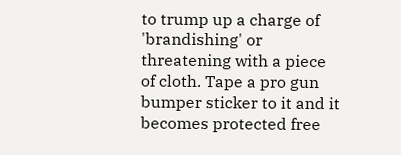to trump up a charge of 'brandishing' or threatening with a piece of cloth. Tape a pro gun bumper sticker to it and it becomes protected free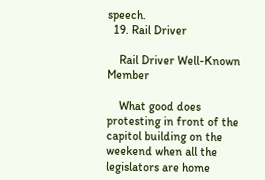speech.
  19. Rail Driver

    Rail Driver Well-Known Member

    What good does protesting in front of the capitol building on the weekend when all the legislators are home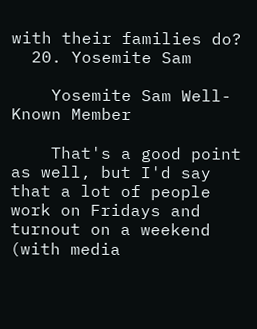with their families do?
  20. Yosemite Sam

    Yosemite Sam Well-Known Member

    That's a good point as well, but I'd say that a lot of people work on Fridays and turnout on a weekend (with media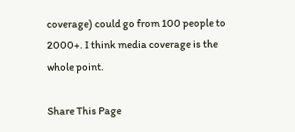coverage) could go from 100 people to 2000+. I think media coverage is the whole point.

Share This Page